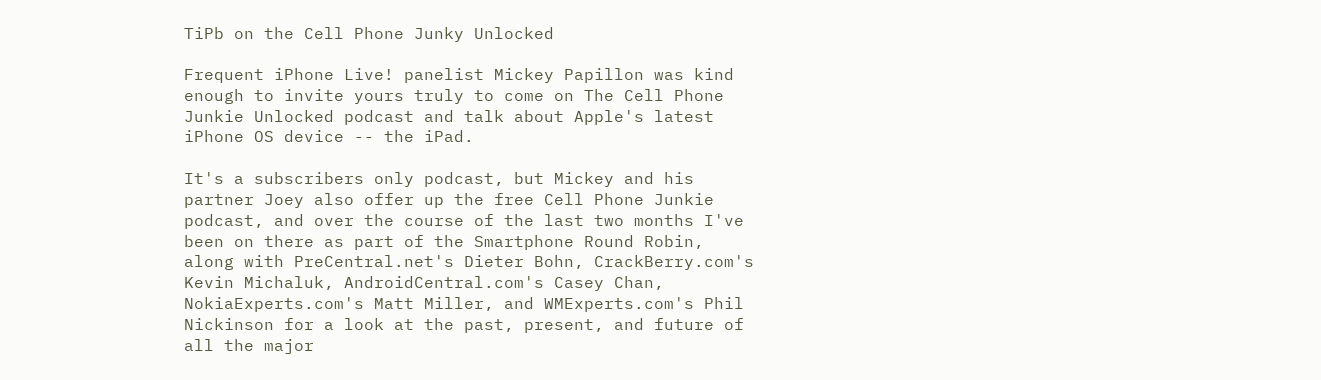TiPb on the Cell Phone Junky Unlocked

Frequent iPhone Live! panelist Mickey Papillon was kind enough to invite yours truly to come on The Cell Phone Junkie Unlocked podcast and talk about Apple's latest iPhone OS device -- the iPad.

It's a subscribers only podcast, but Mickey and his partner Joey also offer up the free Cell Phone Junkie podcast, and over the course of the last two months I've been on there as part of the Smartphone Round Robin, along with PreCentral.net's Dieter Bohn, CrackBerry.com's Kevin Michaluk, AndroidCentral.com's Casey Chan, NokiaExperts.com's Matt Miller, and WMExperts.com's Phil Nickinson for a look at the past, present, and future of all the major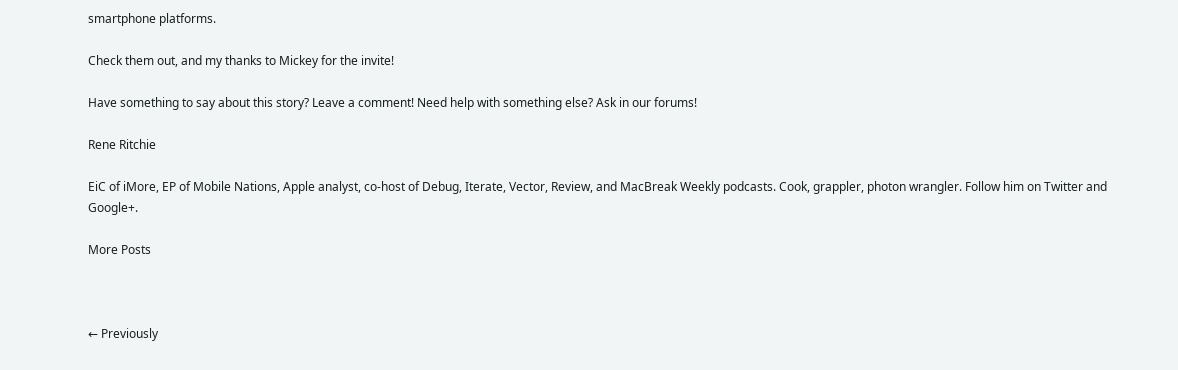smartphone platforms.

Check them out, and my thanks to Mickey for the invite!

Have something to say about this story? Leave a comment! Need help with something else? Ask in our forums!

Rene Ritchie

EiC of iMore, EP of Mobile Nations, Apple analyst, co-host of Debug, Iterate, Vector, Review, and MacBreak Weekly podcasts. Cook, grappler, photon wrangler. Follow him on Twitter and Google+.

More Posts



← Previously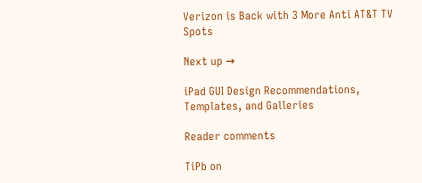Verizon is Back with 3 More Anti AT&T TV Spots

Next up →

iPad GUI Design Recommendations, Templates, and Galleries

Reader comments

TiPb on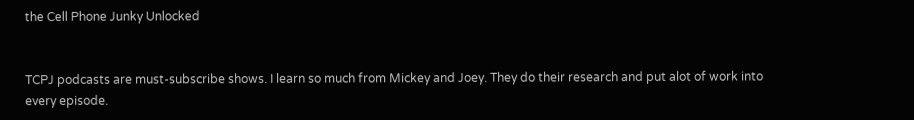the Cell Phone Junky Unlocked


TCPJ podcasts are must-subscribe shows. I learn so much from Mickey and Joey. They do their research and put alot of work into every episode.